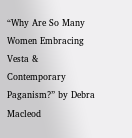“Why Are So Many Women Embracing Vesta & Contemporary Paganism?” by Debra Macleod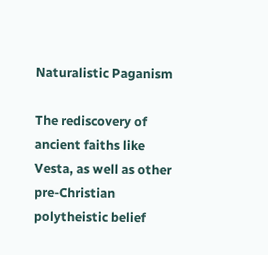Naturalistic Paganism

The rediscovery of ancient faiths like Vesta, as well as other pre-Christian polytheistic belief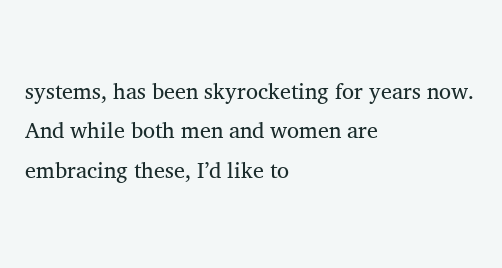systems, has been skyrocketing for years now.  And while both men and women are embracing these, I’d like to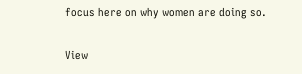focus here on why women are doing so.

View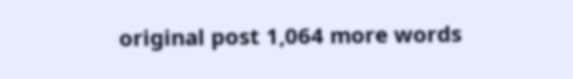original post 1,064 more words